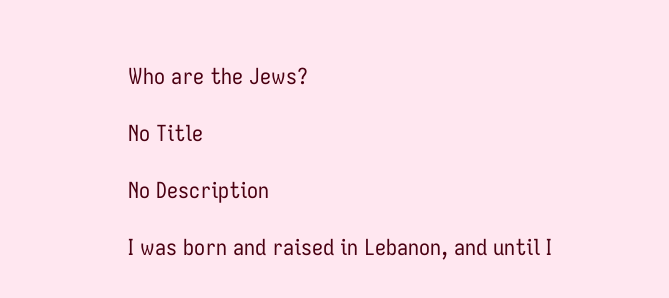Who are the Jews?

No Title

No Description

I was born and raised in Lebanon, and until I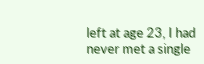left at age 23, I had never met a single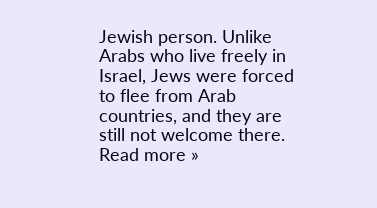Jewish person. Unlike Arabs who live freely in Israel, Jews were forced to flee from Arab countries, and they are still not welcome there. Read more »